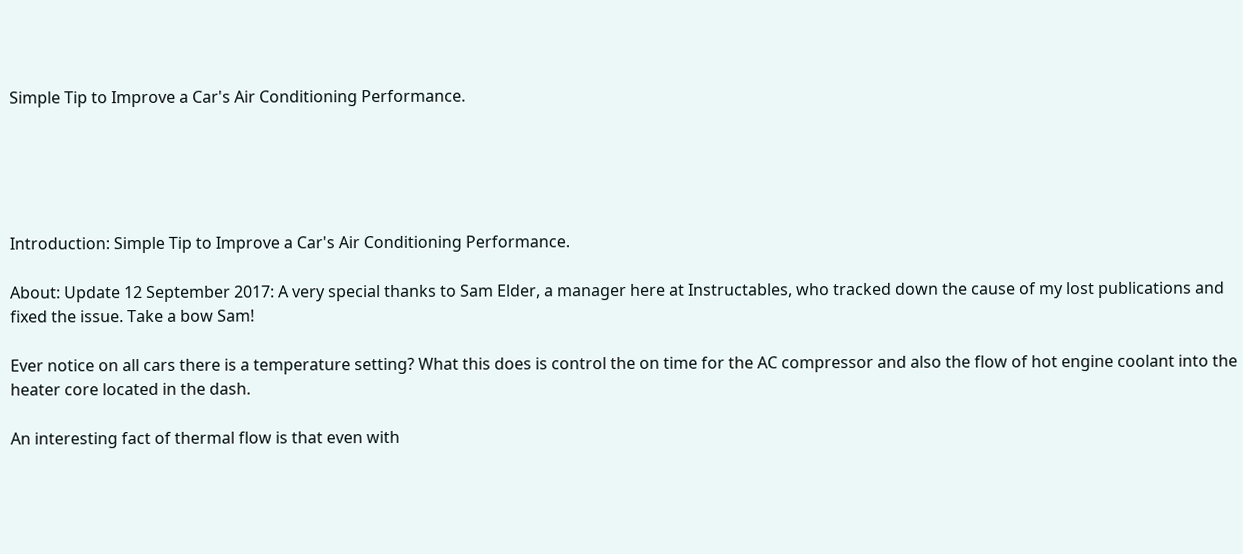Simple Tip to Improve a Car's Air Conditioning Performance.





Introduction: Simple Tip to Improve a Car's Air Conditioning Performance.

About: Update 12 September 2017: A very special thanks to Sam Elder, a manager here at Instructables, who tracked down the cause of my lost publications and fixed the issue. Take a bow Sam!

Ever notice on all cars there is a temperature setting? What this does is control the on time for the AC compressor and also the flow of hot engine coolant into the heater core located in the dash.

An interesting fact of thermal flow is that even with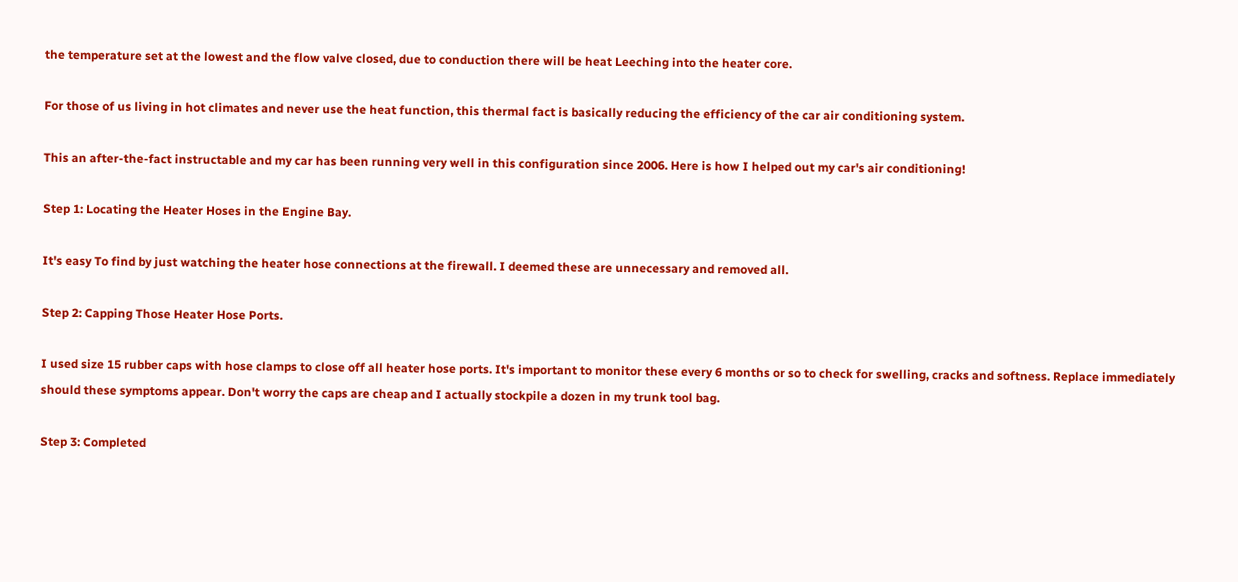the temperature set at the lowest and the flow valve closed, due to conduction there will be heat Leeching into the heater core.

For those of us living in hot climates and never use the heat function, this thermal fact is basically reducing the efficiency of the car air conditioning system.

This an after-the-fact instructable and my car has been running very well in this configuration since 2006. Here is how I helped out my car's air conditioning!

Step 1: Locating the Heater Hoses in the Engine Bay.

It's easy To find by just watching the heater hose connections at the firewall. I deemed these are unnecessary and removed all.

Step 2: Capping Those Heater Hose Ports.

I used size 15 rubber caps with hose clamps to close off all heater hose ports. It's important to monitor these every 6 months or so to check for swelling, cracks and softness. Replace immediately should these symptoms appear. Don't worry the caps are cheap and I actually stockpile a dozen in my trunk tool bag.

Step 3: Completed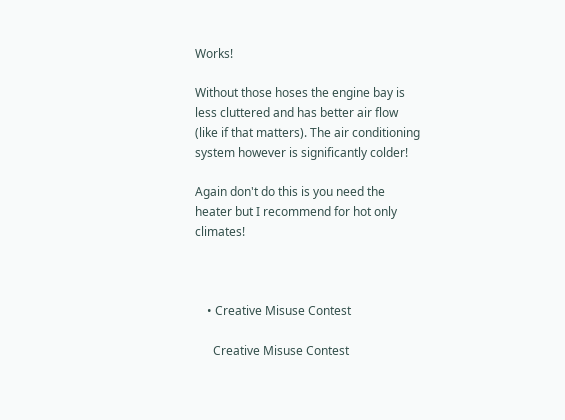Works!

Without those hoses the engine bay is less cluttered and has better air flow (like if that matters). The air conditioning system however is significantly colder!

Again don't do this is you need the heater but I recommend for hot only climates!



    • Creative Misuse Contest

      Creative Misuse Contest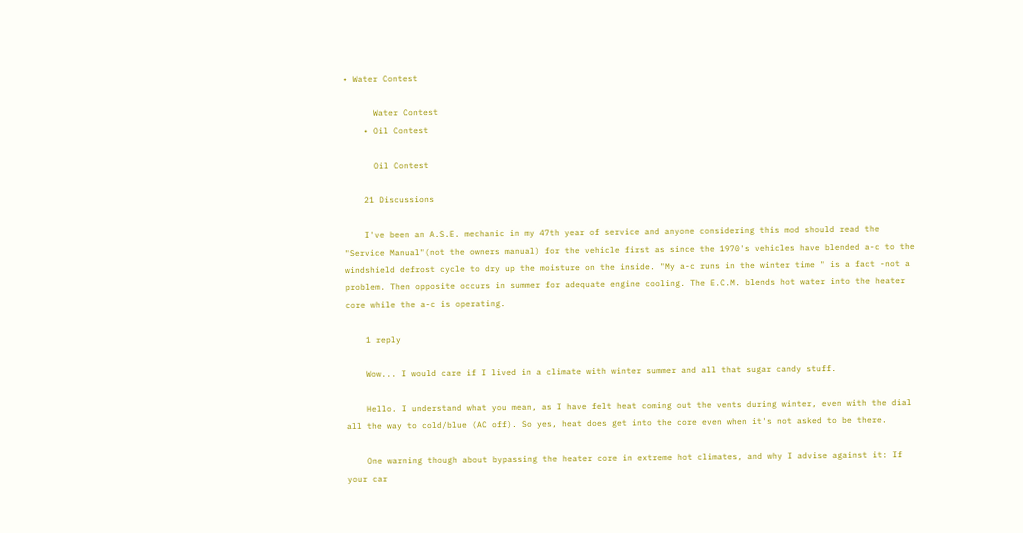• Water Contest

      Water Contest
    • Oil Contest

      Oil Contest

    21 Discussions

    I've been an A.S.E. mechanic in my 47th year of service and anyone considering this mod should read the "Service Manual"(not the owners manual) for the vehicle first as since the 1970's vehicles have blended a-c to the windshield defrost cycle to dry up the moisture on the inside. "My a-c runs in the winter time " is a fact -not a problem. Then opposite occurs in summer for adequate engine cooling. The E.C.M. blends hot water into the heater core while the a-c is operating.

    1 reply

    Wow... I would care if I lived in a climate with winter summer and all that sugar candy stuff.

    Hello. I understand what you mean, as I have felt heat coming out the vents during winter, even with the dial all the way to cold/blue (AC off). So yes, heat does get into the core even when it's not asked to be there.

    One warning though about bypassing the heater core in extreme hot climates, and why I advise against it: If your car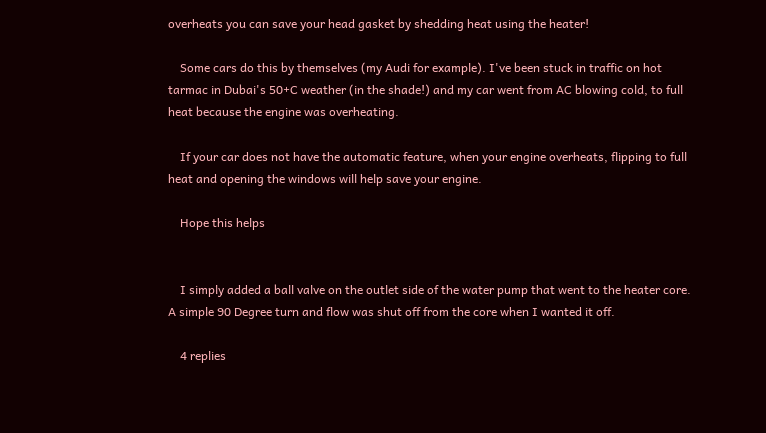overheats you can save your head gasket by shedding heat using the heater!

    Some cars do this by themselves (my Audi for example). I've been stuck in traffic on hot tarmac in Dubai's 50+C weather (in the shade!) and my car went from AC blowing cold, to full heat because the engine was overheating.

    If your car does not have the automatic feature, when your engine overheats, flipping to full heat and opening the windows will help save your engine.

    Hope this helps


    I simply added a ball valve on the outlet side of the water pump that went to the heater core. A simple 90 Degree turn and flow was shut off from the core when I wanted it off.

    4 replies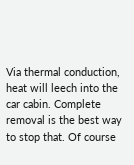Via thermal conduction, heat will leech into the car cabin. Complete removal is the best way to stop that. Of course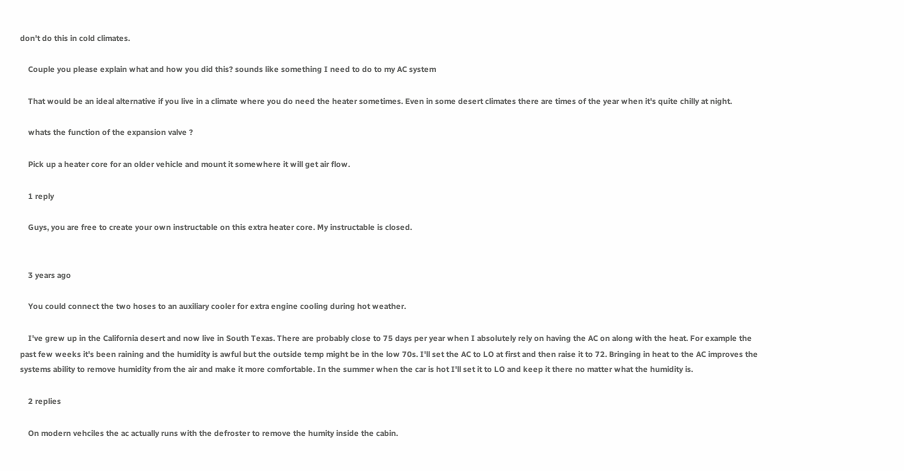don't do this in cold climates.

    Couple you please explain what and how you did this? sounds like something I need to do to my AC system

    That would be an ideal alternative if you live in a climate where you do need the heater sometimes. Even in some desert climates there are times of the year when it's quite chilly at night.

    whats the function of the expansion valve ?

    Pick up a heater core for an older vehicle and mount it somewhere it will get air flow.

    1 reply

    Guys, you are free to create your own instructable on this extra heater core. My instructable is closed.


    3 years ago

    You could connect the two hoses to an auxiliary cooler for extra engine cooling during hot weather.

    I've grew up in the California desert and now live in South Texas. There are probably close to 75 days per year when I absolutely rely on having the AC on along with the heat. For example the past few weeks it's been raining and the humidity is awful but the outside temp might be in the low 70s. I'll set the AC to LO at first and then raise it to 72. Bringing in heat to the AC improves the systems ability to remove humidity from the air and make it more comfortable. In the summer when the car is hot I'll set it to LO and keep it there no matter what the humidity is.

    2 replies

    On modern vehciles the ac actually runs with the defroster to remove the humity inside the cabin.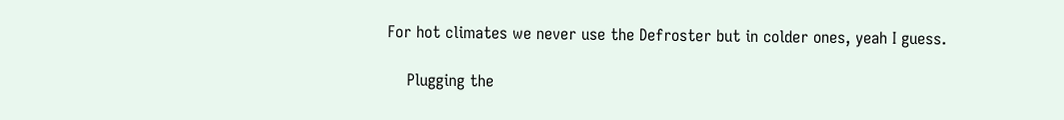For hot climates we never use the Defroster but in colder ones, yeah I guess.

    Plugging the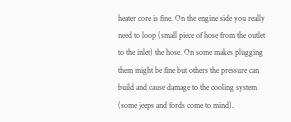heater core is fine. On the engine side you really need to loop (small piece of hose from the outlet to the inlet) the hose. On some makes plugging them might be fine but others the pressure can build and cause damage to the cooling system (some jeeps and fords come to mind).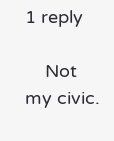1 reply

    Not my civic.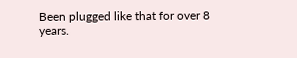Been plugged like that for over 8 years.